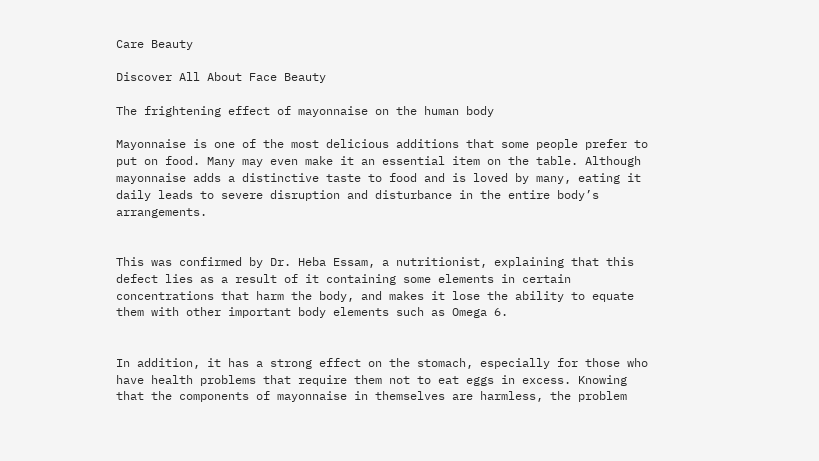Care Beauty

Discover All About Face Beauty

The frightening effect of mayonnaise on the human body

Mayonnaise is one of the most delicious additions that some people prefer to put on food. Many may even make it an essential item on the table. Although mayonnaise adds a distinctive taste to food and is loved by many, eating it daily leads to severe disruption and disturbance in the entire body’s arrangements.


This was confirmed by Dr. Heba Essam, a nutritionist, explaining that this defect lies as a result of it containing some elements in certain concentrations that harm the body, and makes it lose the ability to equate them with other important body elements such as Omega 6.


In addition, it has a strong effect on the stomach, especially for those who have health problems that require them not to eat eggs in excess. Knowing that the components of mayonnaise in themselves are harmless, the problem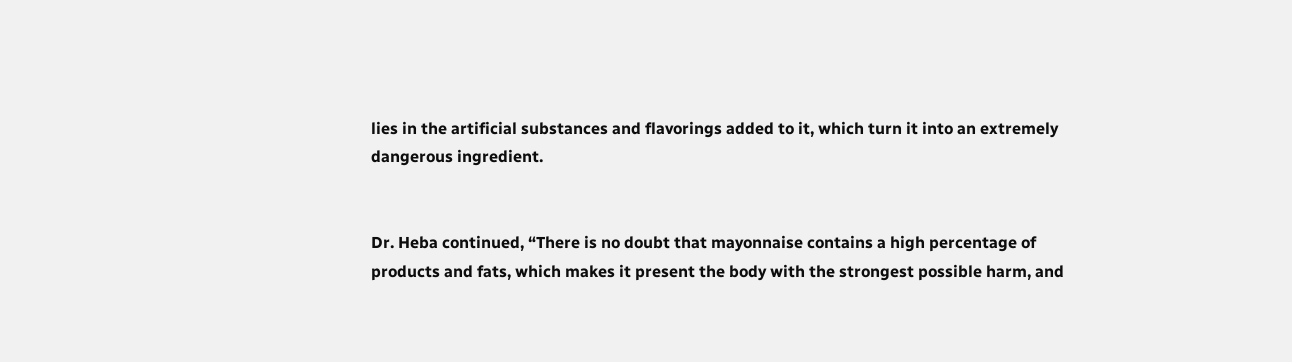lies in the artificial substances and flavorings added to it, which turn it into an extremely dangerous ingredient.


Dr. Heba continued, “There is no doubt that mayonnaise contains a high percentage of products and fats, which makes it present the body with the strongest possible harm, and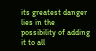its greatest danger lies in the possibility of adding it to all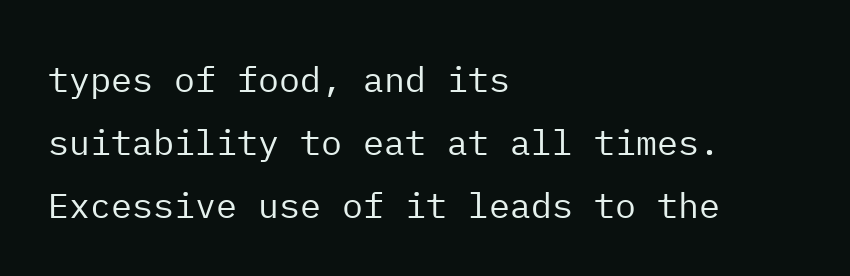types of food, and its suitability to eat at all times. Excessive use of it leads to the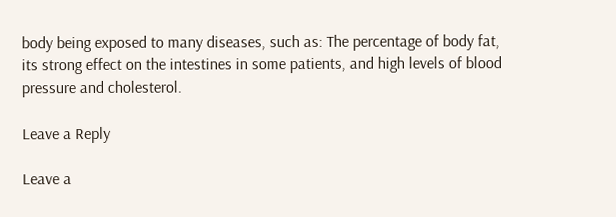body being exposed to many diseases, such as: The percentage of body fat, its strong effect on the intestines in some patients, and high levels of blood pressure and cholesterol.

Leave a Reply

Leave a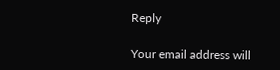Reply

Your email address will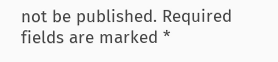not be published. Required fields are marked *